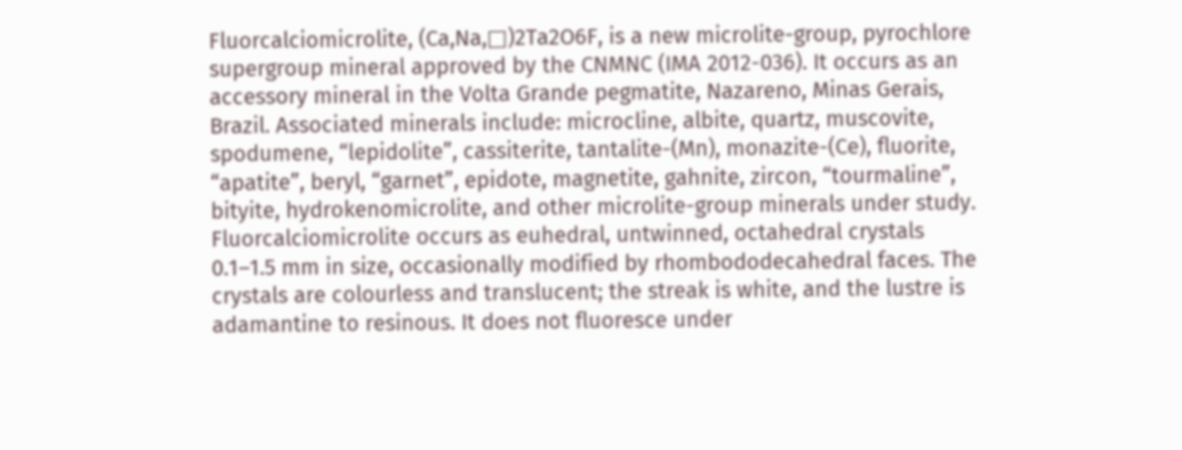Fluorcalciomicrolite, (Ca,Na,□)2Ta2O6F, is a new microlite-group, pyrochlore supergroup mineral approved by the CNMNC (IMA 2012-036). It occurs as an accessory mineral in the Volta Grande pegmatite, Nazareno, Minas Gerais, Brazil. Associated minerals include: microcline, albite, quartz, muscovite, spodumene, “lepidolite”, cassiterite, tantalite-(Mn), monazite-(Ce), fluorite, “apatite”, beryl, “garnet”, epidote, magnetite, gahnite, zircon, “tourmaline”, bityite, hydrokenomicrolite, and other microlite-group minerals under study. Fluorcalciomicrolite occurs as euhedral, untwinned, octahedral crystals 0.1–1.5 mm in size, occasionally modified by rhombododecahedral faces. The crystals are colourless and translucent; the streak is white, and the lustre is adamantine to resinous. It does not fluoresce under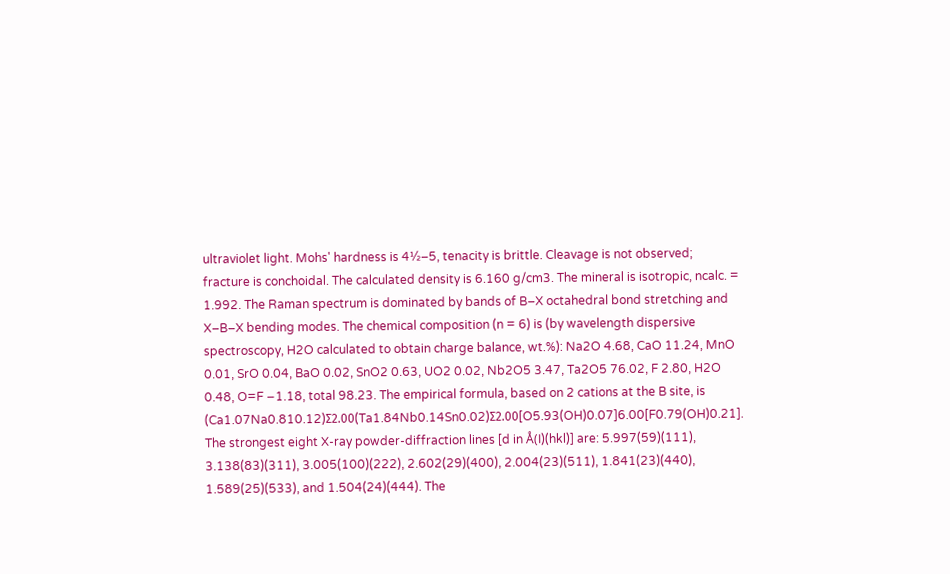ultraviolet light. Mohs' hardness is 4½–5, tenacity is brittle. Cleavage is not observed; fracture is conchoidal. The calculated density is 6.160 g/cm3. The mineral is isotropic, ncalc. = 1.992. The Raman spectrum is dominated by bands of B–X octahedral bond stretching and X–B–X bending modes. The chemical composition (n = 6) is (by wavelength dispersive spectroscopy, H2O calculated to obtain charge balance, wt.%): Na2O 4.68, CaO 11.24, MnO 0.01, SrO 0.04, BaO 0.02, SnO2 0.63, UO2 0.02, Nb2O5 3.47, Ta2O5 76.02, F 2.80, H2O 0.48, O=F −1.18, total 98.23. The empirical formula, based on 2 cations at the B site, is (Ca1.07Na0.810.12)Σ2.00(Ta1.84Nb0.14Sn0.02)Σ2.00[O5.93(OH)0.07]6.00[F0.79(OH)0.21]. The strongest eight X-ray powder-diffraction lines [d in Å(I)(hkl)] are: 5.997(59)(111), 3.138(83)(311), 3.005(100)(222), 2.602(29)(400), 2.004(23)(511), 1.841(23)(440), 1.589(25)(533), and 1.504(24)(444). The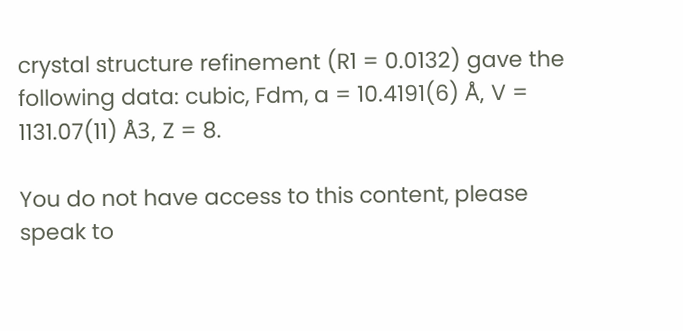crystal structure refinement (R1 = 0.0132) gave the following data: cubic, Fdm, a = 10.4191(6) Å, V = 1131.07(11) Å3, Z = 8.

You do not have access to this content, please speak to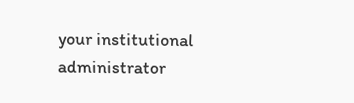your institutional administrator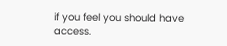if you feel you should have access.